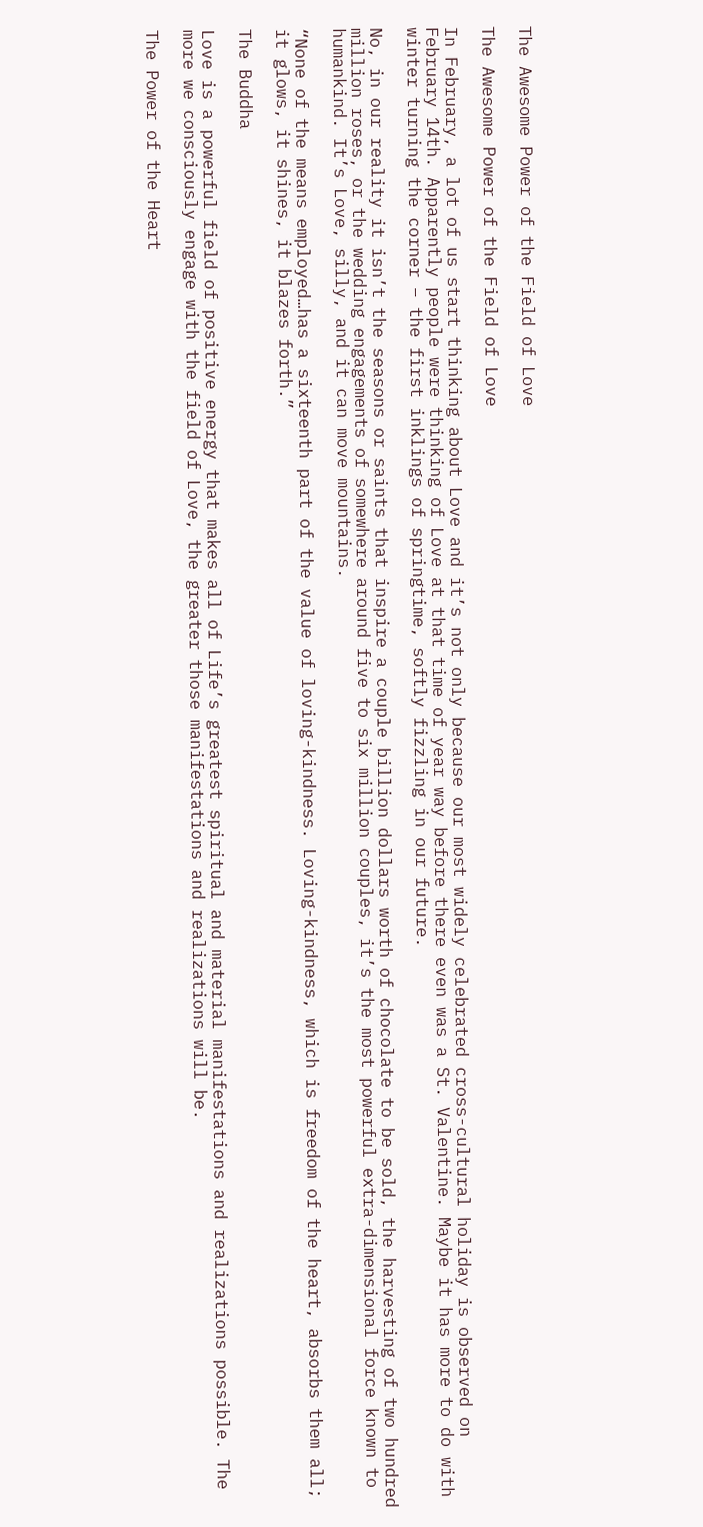The Awesome Power of the Field of Love

The Awesome Power of the Field of Love

In February, a lot of us start thinking about Love and it’s not only because our most widely celebrated cross-cultural holiday is observed on February 14th. Apparently people were thinking of Love at that time of year way before there even was a St. Valentine. Maybe it has more to do with winter turning the corner – the first inklings of springtime, softly fizzling in our future.

No, in our reality it isn’t the seasons or saints that inspire a couple billion dollars worth of chocolate to be sold, the harvesting of two hundred million roses, or the wedding engagements of somewhere around five to six million couples, it’s the most powerful extra-dimensional force known to humankind. It’s Love, silly, and it can move mountains.

“None of the means employed…has a sixteenth part of the value of loving-kindness. Loving-kindness, which is freedom of the heart, absorbs them all; it glows, it shines, it blazes forth.”

The Buddha

Love is a powerful field of positive energy that makes all of Life’s greatest spiritual and material manifestations and realizations possible. The more we consciously engage with the field of Love, the greater those manifestations and realizations will be.

The Power of the Heart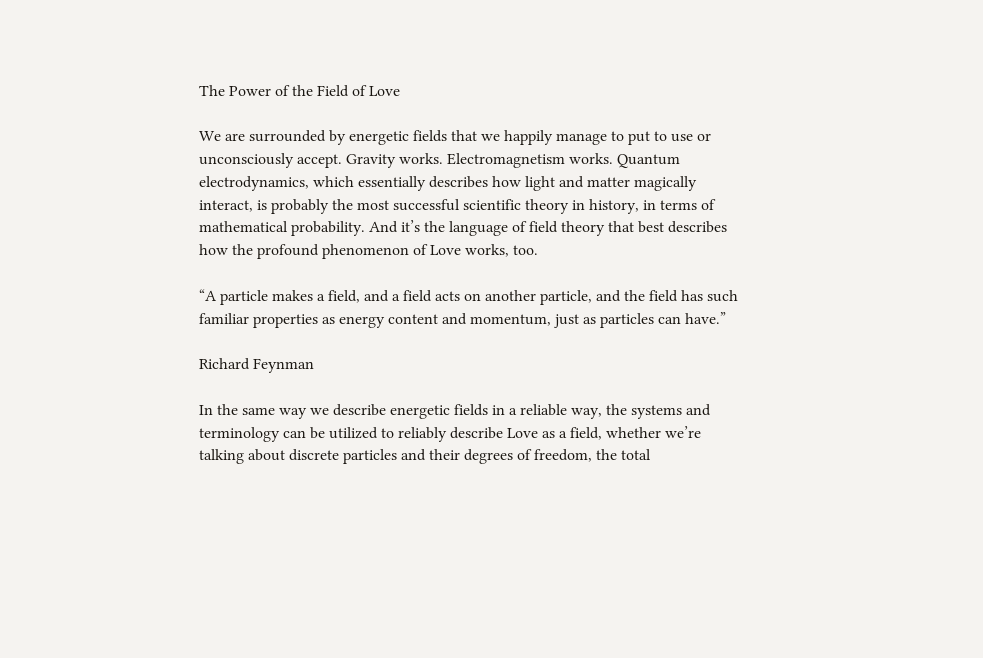The Power of the Field of Love

We are surrounded by energetic fields that we happily manage to put to use or unconsciously accept. Gravity works. Electromagnetism works. Quantum electrodynamics, which essentially describes how light and matter magically interact, is probably the most successful scientific theory in history, in terms of mathematical probability. And it’s the language of field theory that best describes how the profound phenomenon of Love works, too.

“A particle makes a field, and a field acts on another particle, and the field has such familiar properties as energy content and momentum, just as particles can have.”

Richard Feynman

In the same way we describe energetic fields in a reliable way, the systems and terminology can be utilized to reliably describe Love as a field, whether we’re talking about discrete particles and their degrees of freedom, the total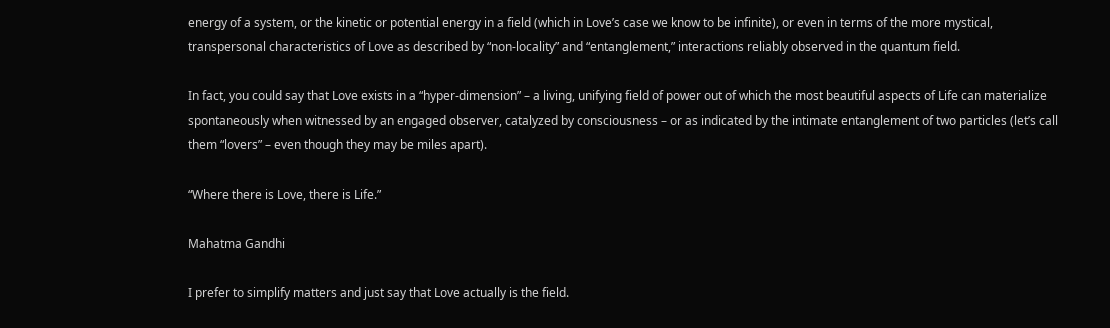energy of a system, or the kinetic or potential energy in a field (which in Love’s case we know to be infinite), or even in terms of the more mystical, transpersonal characteristics of Love as described by “non-locality” and “entanglement,” interactions reliably observed in the quantum field.

In fact, you could say that Love exists in a “hyper-dimension” – a living, unifying field of power out of which the most beautiful aspects of Life can materialize spontaneously when witnessed by an engaged observer, catalyzed by consciousness – or as indicated by the intimate entanglement of two particles (let’s call them “lovers” – even though they may be miles apart).

“Where there is Love, there is Life.”

Mahatma Gandhi

I prefer to simplify matters and just say that Love actually is the field.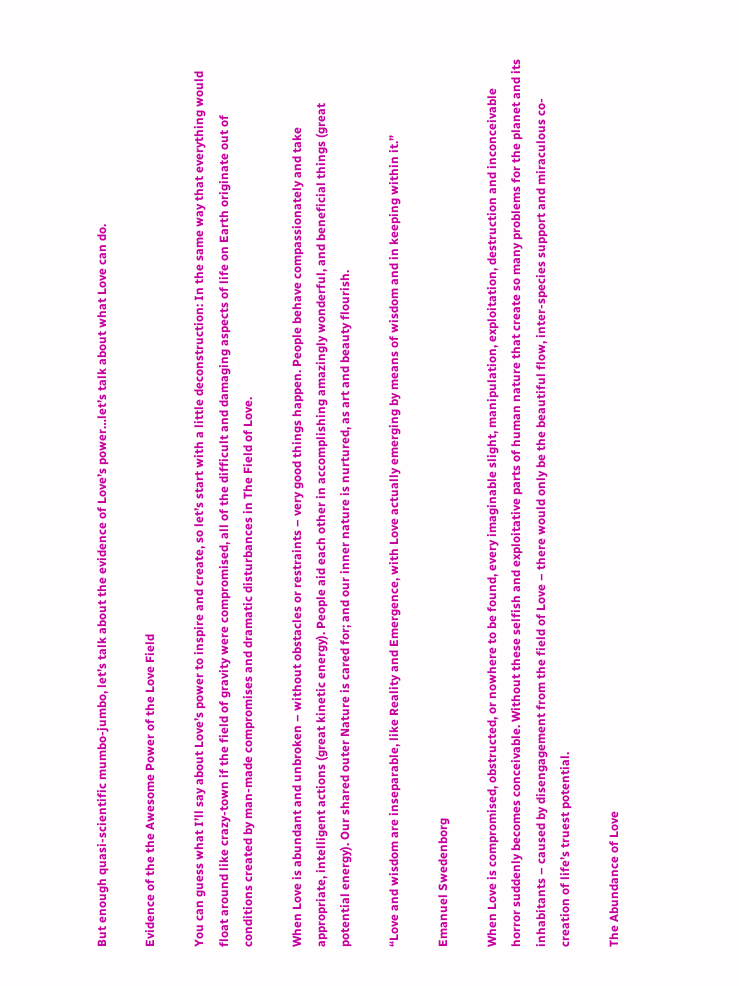But enough quasi-scientific mumbo-jumbo, let’s talk about the evidence of Love’s power…let’s talk about what Love can do.

Evidence of the the Awesome Power of the Love Field

You can guess what I’ll say about Love’s power to inspire and create, so let’s start with a little deconstruction: In the same way that everything would float around like crazy-town if the field of gravity were compromised, all of the difficult and damaging aspects of life on Earth originate out of conditions created by man-made compromises and dramatic disturbances in The Field of Love.

When Love is abundant and unbroken – without obstacles or restraints – very good things happen. People behave compassionately and take appropriate, intelligent actions (great kinetic energy). People aid each other in accomplishing amazingly wonderful, and beneficial things (great potential energy). Our shared outer Nature is cared for; and our inner nature is nurtured, as art and beauty flourish.

“Love and wisdom are inseparable, like Reality and Emergence, with Love actually emerging by means of wisdom and in keeping within it.”

Emanuel Swedenborg

When Love is compromised, obstructed, or nowhere to be found, every imaginable slight, manipulation, exploitation, destruction and inconceivable horror suddenly becomes conceivable. Without these selfish and exploitative parts of human nature that create so many problems for the planet and its inhabitants – caused by disengagement from the field of Love – there would only be the beautiful flow, inter-species support and miraculous co-creation of life’s truest potential.

The Abundance of Love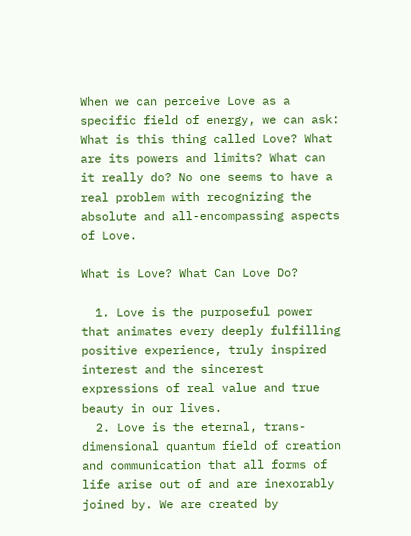When we can perceive Love as a specific field of energy, we can ask: What is this thing called Love? What are its powers and limits? What can it really do? No one seems to have a real problem with recognizing the absolute and all-encompassing aspects of Love.

What is Love? What Can Love Do?

  1. Love is the purposeful power that animates every deeply fulfilling positive experience, truly inspired interest and the sincerest expressions of real value and true beauty in our lives.
  2. Love is the eternal, trans-dimensional quantum field of creation and communication that all forms of life arise out of and are inexorably joined by. We are created by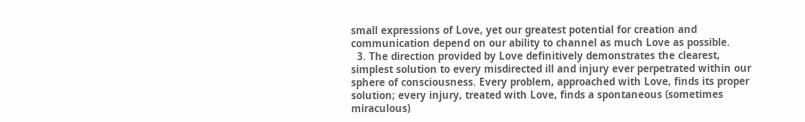small expressions of Love, yet our greatest potential for creation and communication depend on our ability to channel as much Love as possible.
  3. The direction provided by Love definitively demonstrates the clearest, simplest solution to every misdirected ill and injury ever perpetrated within our sphere of consciousness. Every problem, approached with Love, finds its proper solution; every injury, treated with Love, finds a spontaneous (sometimes miraculous)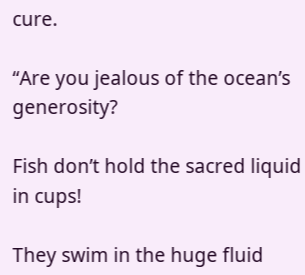cure.

“Are you jealous of the ocean’s generosity?

Fish don’t hold the sacred liquid in cups!

They swim in the huge fluid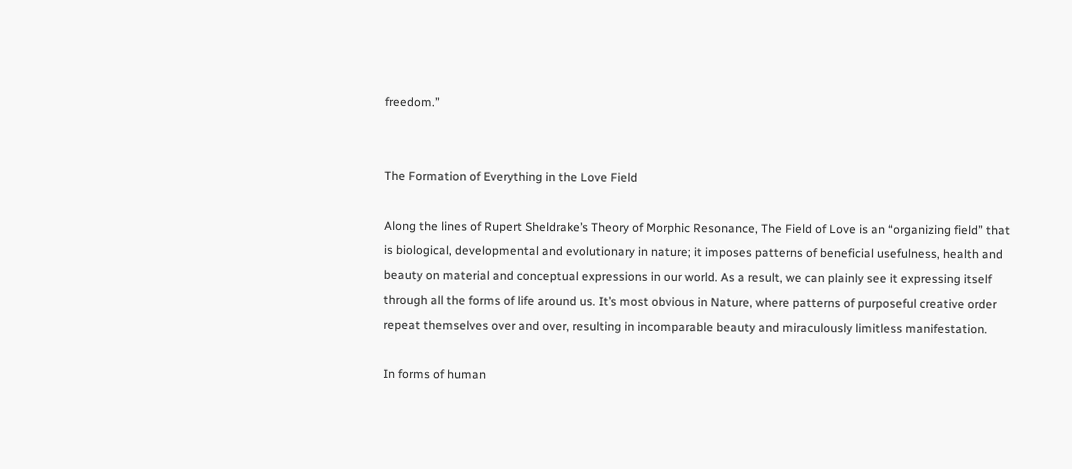freedom.”


The Formation of Everything in the Love Field

Along the lines of Rupert Sheldrake’s Theory of Morphic Resonance, The Field of Love is an “organizing field” that is biological, developmental and evolutionary in nature; it imposes patterns of beneficial usefulness, health and beauty on material and conceptual expressions in our world. As a result, we can plainly see it expressing itself through all the forms of life around us. It’s most obvious in Nature, where patterns of purposeful creative order repeat themselves over and over, resulting in incomparable beauty and miraculously limitless manifestation.

In forms of human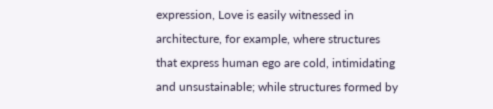expression, Love is easily witnessed in architecture, for example, where structures that express human ego are cold, intimidating and unsustainable; while structures formed by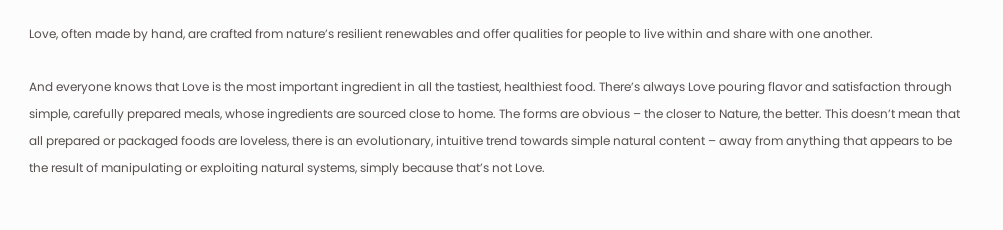Love, often made by hand, are crafted from nature’s resilient renewables and offer qualities for people to live within and share with one another.

And everyone knows that Love is the most important ingredient in all the tastiest, healthiest food. There’s always Love pouring flavor and satisfaction through simple, carefully prepared meals, whose ingredients are sourced close to home. The forms are obvious – the closer to Nature, the better. This doesn’t mean that all prepared or packaged foods are loveless, there is an evolutionary, intuitive trend towards simple natural content – away from anything that appears to be the result of manipulating or exploiting natural systems, simply because that’s not Love.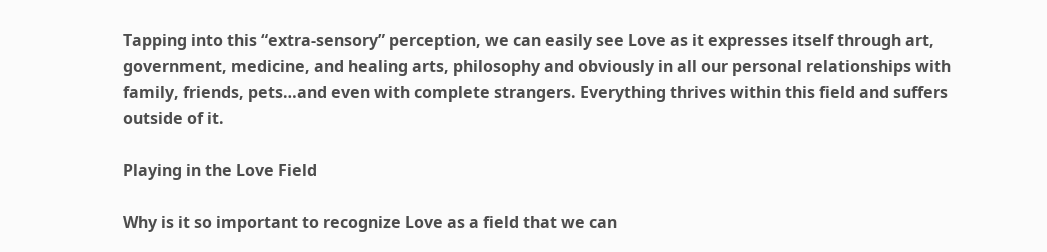Tapping into this “extra-sensory” perception, we can easily see Love as it expresses itself through art, government, medicine, and healing arts, philosophy and obviously in all our personal relationships with family, friends, pets…and even with complete strangers. Everything thrives within this field and suffers outside of it.

Playing in the Love Field

Why is it so important to recognize Love as a field that we can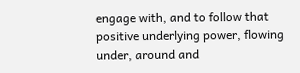engage with, and to follow that positive underlying power, flowing under, around and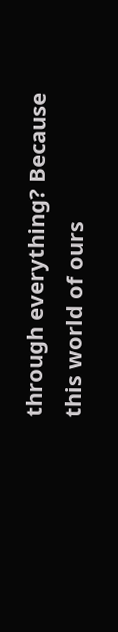through everything? Because this world of ours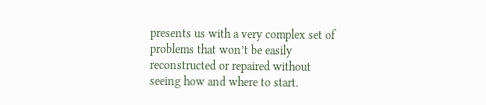presents us with a very complex set of problems that won’t be easily reconstructed or repaired without seeing how and where to start.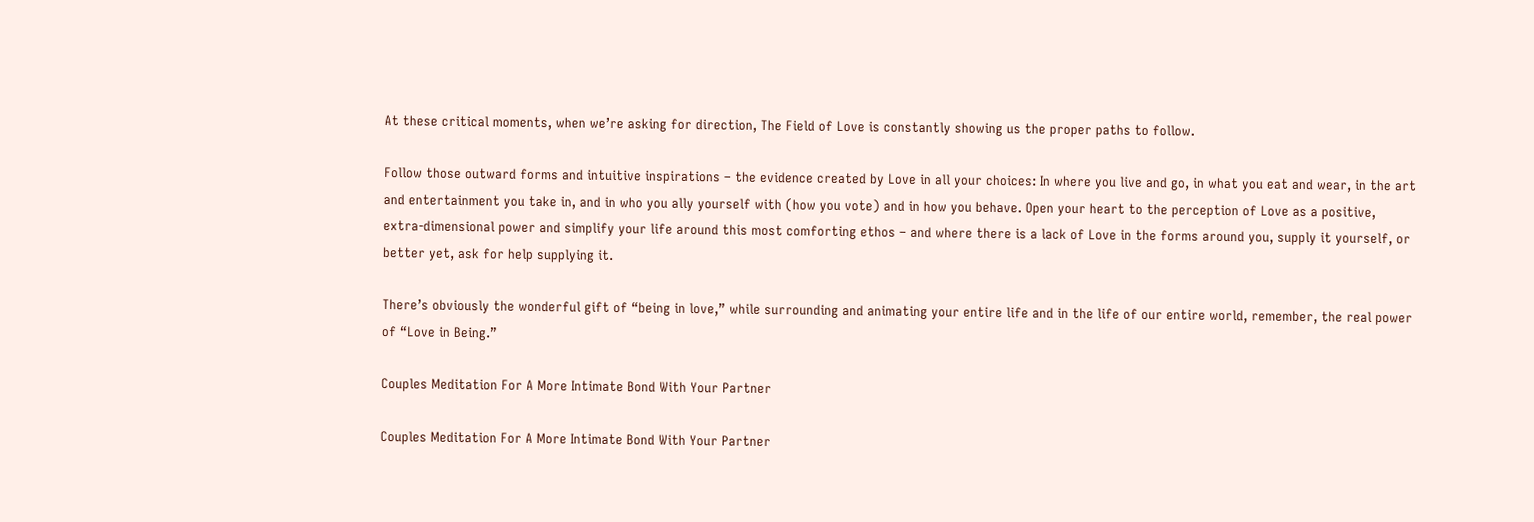At these critical moments, when we’re asking for direction, The Field of Love is constantly showing us the proper paths to follow.

Follow those outward forms and intuitive inspirations – the evidence created by Love in all your choices: In where you live and go, in what you eat and wear, in the art and entertainment you take in, and in who you ally yourself with (how you vote) and in how you behave. Open your heart to the perception of Love as a positive, extra-dimensional power and simplify your life around this most comforting ethos – and where there is a lack of Love in the forms around you, supply it yourself, or better yet, ask for help supplying it.

There’s obviously the wonderful gift of “being in love,” while surrounding and animating your entire life and in the life of our entire world, remember, the real power of “Love in Being.”

Couples Meditation For A More Intimate Bond With Your Partner

Couples Meditation For A More Intimate Bond With Your Partner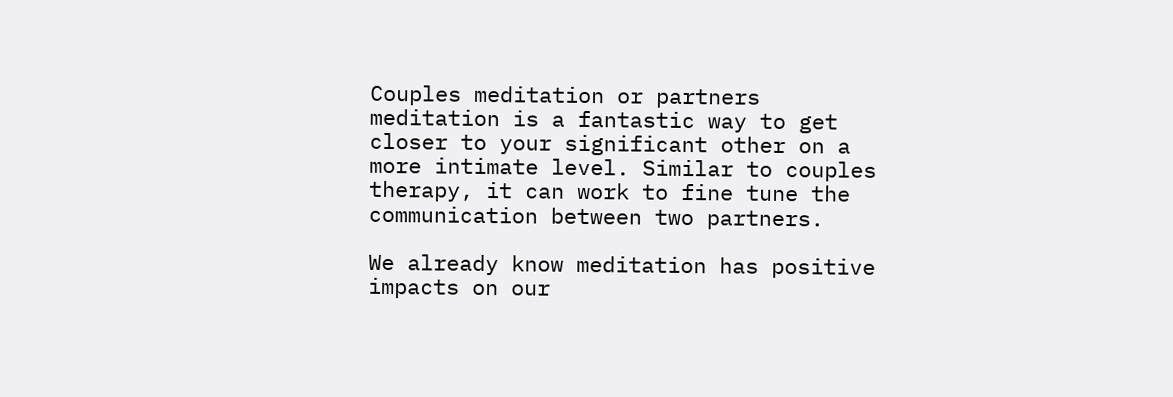Couples meditation or partners meditation is a fantastic way to get closer to your significant other on a more intimate level. Similar to couples therapy, it can work to fine tune the communication between two partners.

We already know meditation has positive impacts on our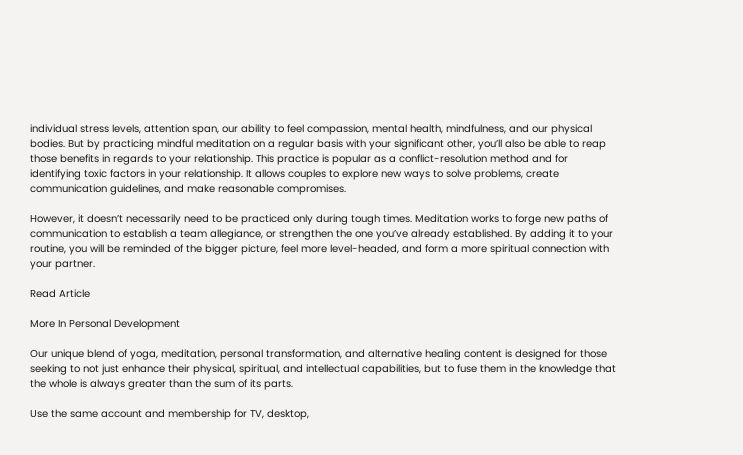individual stress levels, attention span, our ability to feel compassion, mental health, mindfulness, and our physical bodies. But by practicing mindful meditation on a regular basis with your significant other, you’ll also be able to reap those benefits in regards to your relationship. This practice is popular as a conflict-resolution method and for identifying toxic factors in your relationship. It allows couples to explore new ways to solve problems, create communication guidelines, and make reasonable compromises.

However, it doesn’t necessarily need to be practiced only during tough times. Meditation works to forge new paths of communication to establish a team allegiance, or strengthen the one you’ve already established. By adding it to your routine, you will be reminded of the bigger picture, feel more level-headed, and form a more spiritual connection with your partner.

Read Article

More In Personal Development

Our unique blend of yoga, meditation, personal transformation, and alternative healing content is designed for those seeking to not just enhance their physical, spiritual, and intellectual capabilities, but to fuse them in the knowledge that the whole is always greater than the sum of its parts.

Use the same account and membership for TV, desktop,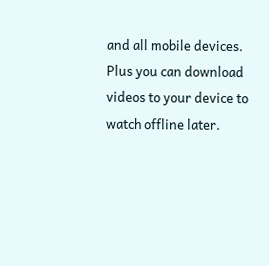and all mobile devices. Plus you can download videos to your device to watch offline later.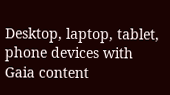Desktop, laptop, tablet, phone devices with Gaia content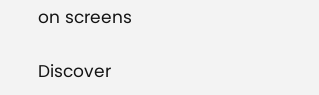on screens

Discover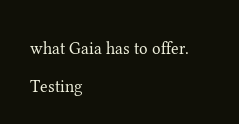what Gaia has to offer.

Testing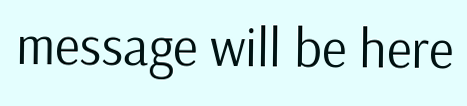message will be here